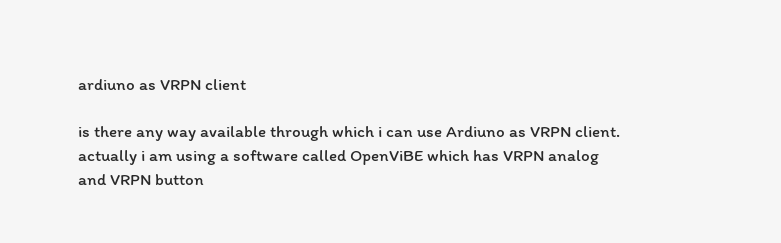ardiuno as VRPN client

is there any way available through which i can use Ardiuno as VRPN client.
actually i am using a software called OpenViBE which has VRPN analog and VRPN button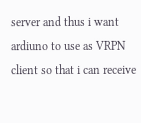server and thus i want ardiuno to use as VRPN client so that i can receive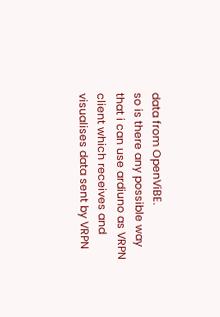data from OpenViBE.
so is there any possible way that i can use ardiuno as VRPN client which receives and visualises data sent by VRPN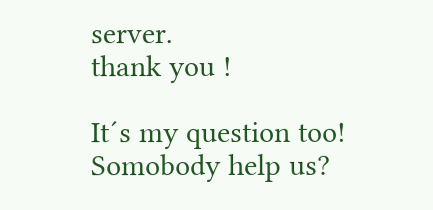server.
thank you !

It´s my question too! Somobody help us?